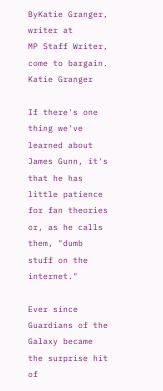ByKatie Granger, writer at
MP Staff Writer, come to bargain.
Katie Granger

If there's one thing we've learned about James Gunn, it's that he has little patience for fan theories or, as he calls them, "dumb stuff on the internet."

Ever since Guardians of the Galaxy became the surprise hit of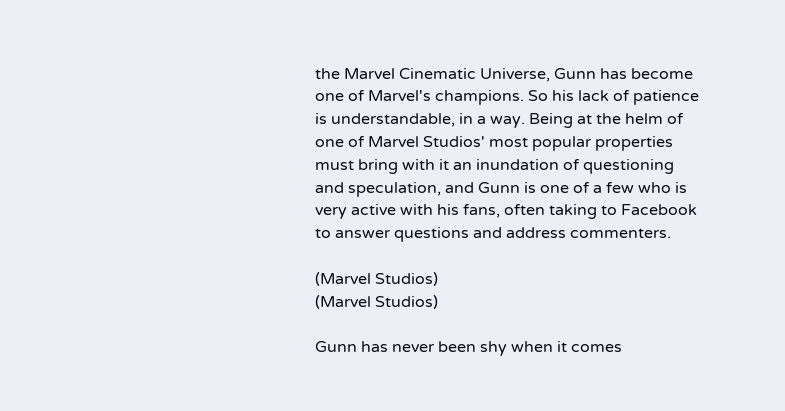the Marvel Cinematic Universe, Gunn has become one of Marvel's champions. So his lack of patience is understandable, in a way. Being at the helm of one of Marvel Studios' most popular properties must bring with it an inundation of questioning and speculation, and Gunn is one of a few who is very active with his fans, often taking to Facebook to answer questions and address commenters.

(Marvel Studios)
(Marvel Studios)

Gunn has never been shy when it comes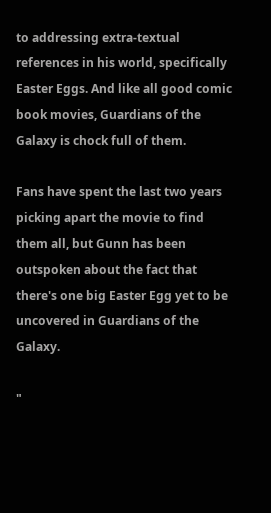to addressing extra-textual references in his world, specifically Easter Eggs. And like all good comic book movies, Guardians of the Galaxy is chock full of them.

Fans have spent the last two years picking apart the movie to find them all, but Gunn has been outspoken about the fact that there's one big Easter Egg yet to be uncovered in Guardians of the Galaxy.

"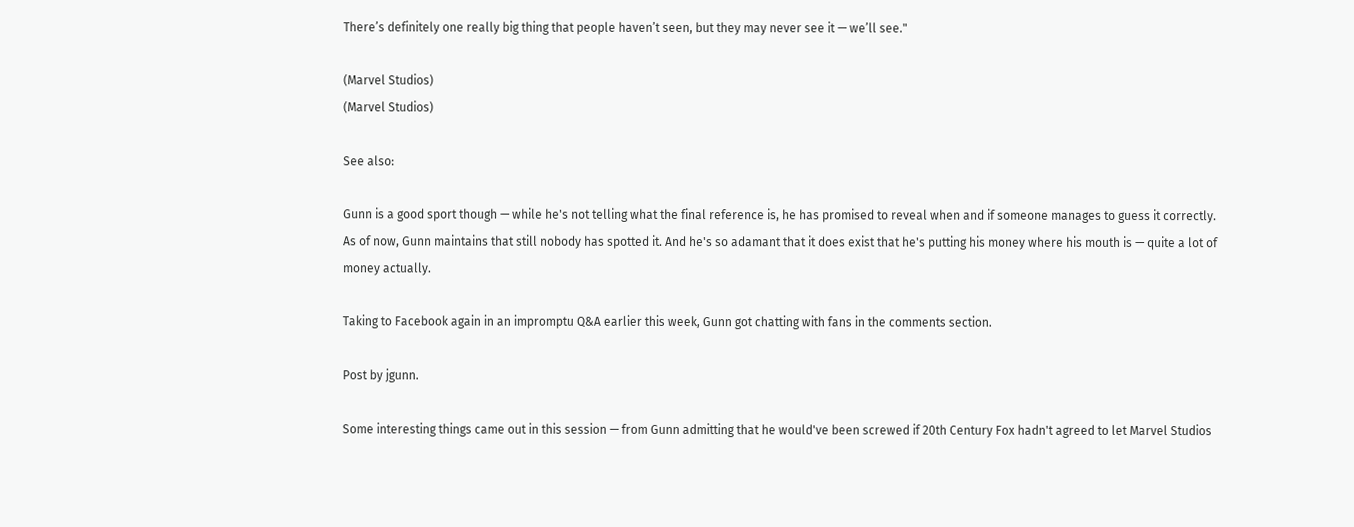There’s definitely one really big thing that people haven’t seen, but they may never see it — we’ll see."

(Marvel Studios)
(Marvel Studios)

See also:

Gunn is a good sport though — while he's not telling what the final reference is, he has promised to reveal when and if someone manages to guess it correctly. As of now, Gunn maintains that still nobody has spotted it. And he's so adamant that it does exist that he's putting his money where his mouth is — quite a lot of money actually.

Taking to Facebook again in an impromptu Q&A earlier this week, Gunn got chatting with fans in the comments section.

Post by jgunn.

Some interesting things came out in this session — from Gunn admitting that he would've been screwed if 20th Century Fox hadn't agreed to let Marvel Studios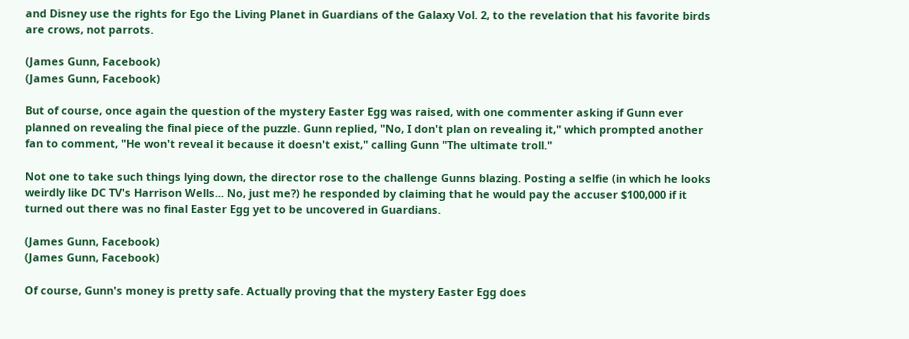and Disney use the rights for Ego the Living Planet in Guardians of the Galaxy Vol. 2, to the revelation that his favorite birds are crows, not parrots.

(James Gunn, Facebook)
(James Gunn, Facebook)

But of course, once again the question of the mystery Easter Egg was raised, with one commenter asking if Gunn ever planned on revealing the final piece of the puzzle. Gunn replied, "No, I don't plan on revealing it," which prompted another fan to comment, "He won't reveal it because it doesn't exist," calling Gunn "The ultimate troll."

Not one to take such things lying down, the director rose to the challenge Gunns blazing. Posting a selfie (in which he looks weirdly like DC TV's Harrison Wells... No, just me?) he responded by claiming that he would pay the accuser $100,000 if it turned out there was no final Easter Egg yet to be uncovered in Guardians.

(James Gunn, Facebook)
(James Gunn, Facebook)

Of course, Gunn's money is pretty safe. Actually proving that the mystery Easter Egg does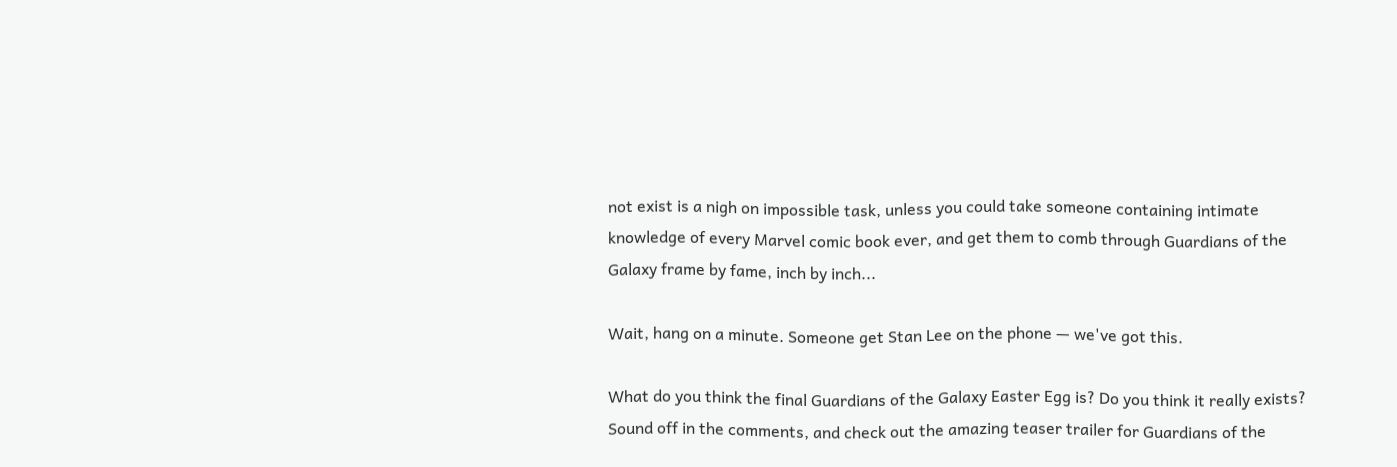not exist is a nigh on impossible task, unless you could take someone containing intimate knowledge of every Marvel comic book ever, and get them to comb through Guardians of the Galaxy frame by fame, inch by inch...

Wait, hang on a minute. Someone get Stan Lee on the phone — we've got this.

What do you think the final Guardians of the Galaxy Easter Egg is? Do you think it really exists? Sound off in the comments, and check out the amazing teaser trailer for Guardians of the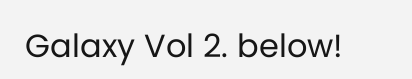Galaxy Vol 2. below!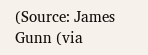(Source: James Gunn (via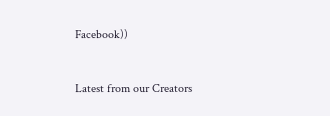Facebook))


Latest from our Creators